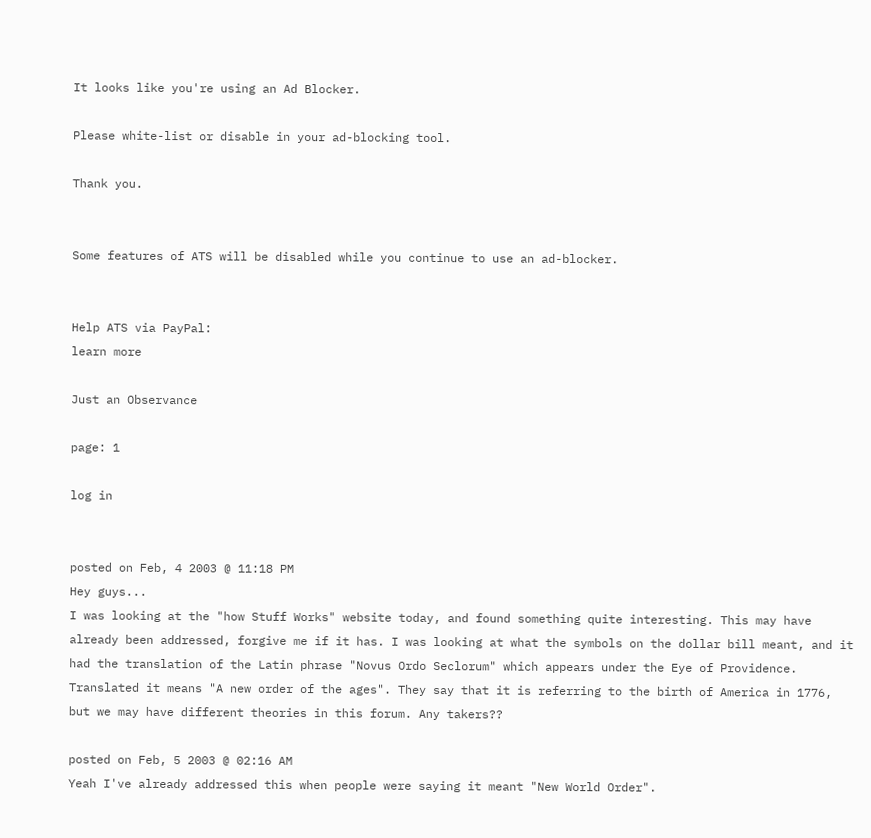It looks like you're using an Ad Blocker.

Please white-list or disable in your ad-blocking tool.

Thank you.


Some features of ATS will be disabled while you continue to use an ad-blocker.


Help ATS via PayPal:
learn more

Just an Observance

page: 1

log in


posted on Feb, 4 2003 @ 11:18 PM
Hey guys...
I was looking at the "how Stuff Works" website today, and found something quite interesting. This may have already been addressed, forgive me if it has. I was looking at what the symbols on the dollar bill meant, and it had the translation of the Latin phrase "Novus Ordo Seclorum" which appears under the Eye of Providence. Translated it means "A new order of the ages". They say that it is referring to the birth of America in 1776, but we may have different theories in this forum. Any takers??

posted on Feb, 5 2003 @ 02:16 AM
Yeah I've already addressed this when people were saying it meant "New World Order".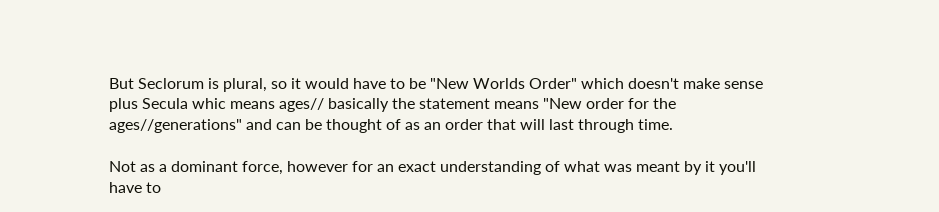But Seclorum is plural, so it would have to be "New Worlds Order" which doesn't make sense plus Secula whic means ages// basically the statement means "New order for the ages//generations" and can be thought of as an order that will last through time.

Not as a dominant force, however for an exact understanding of what was meant by it you'll have to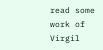read some work of Virgil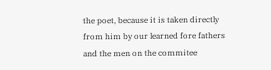the poet, because it is taken directly from him by our learned fore fathers and the men on the commitee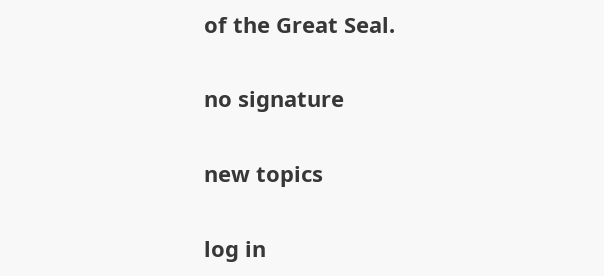of the Great Seal.

no signature

new topics

log in